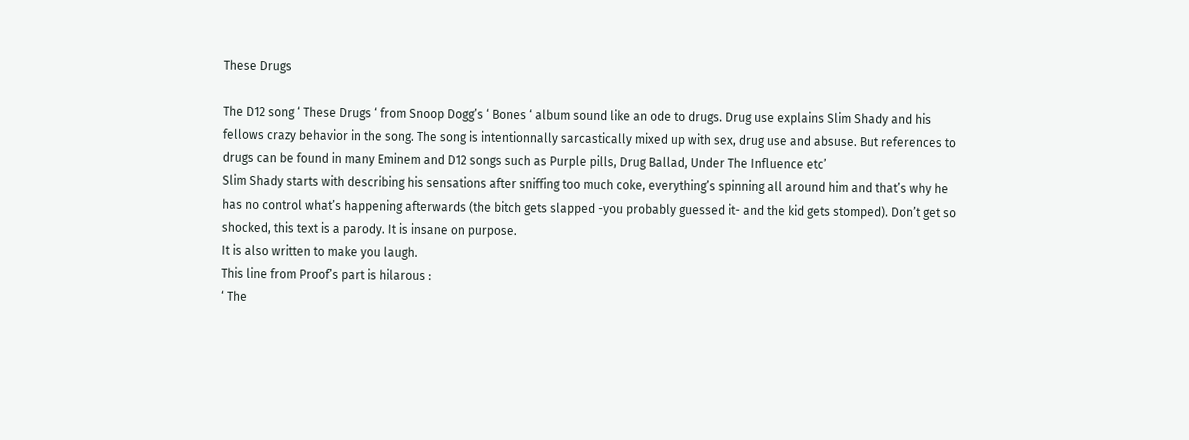These Drugs

The D12 song ‘ These Drugs ‘ from Snoop Dogg’s ‘ Bones ‘ album sound like an ode to drugs. Drug use explains Slim Shady and his fellows crazy behavior in the song. The song is intentionnally sarcastically mixed up with sex, drug use and absuse. But references to drugs can be found in many Eminem and D12 songs such as Purple pills, Drug Ballad, Under The Influence etc’
Slim Shady starts with describing his sensations after sniffing too much coke, everything’s spinning all around him and that’s why he has no control what’s happening afterwards (the bitch gets slapped -you probably guessed it- and the kid gets stomped). Don’t get so shocked, this text is a parody. It is insane on purpose.
It is also written to make you laugh.
This line from Proof’s part is hilarous :
‘ The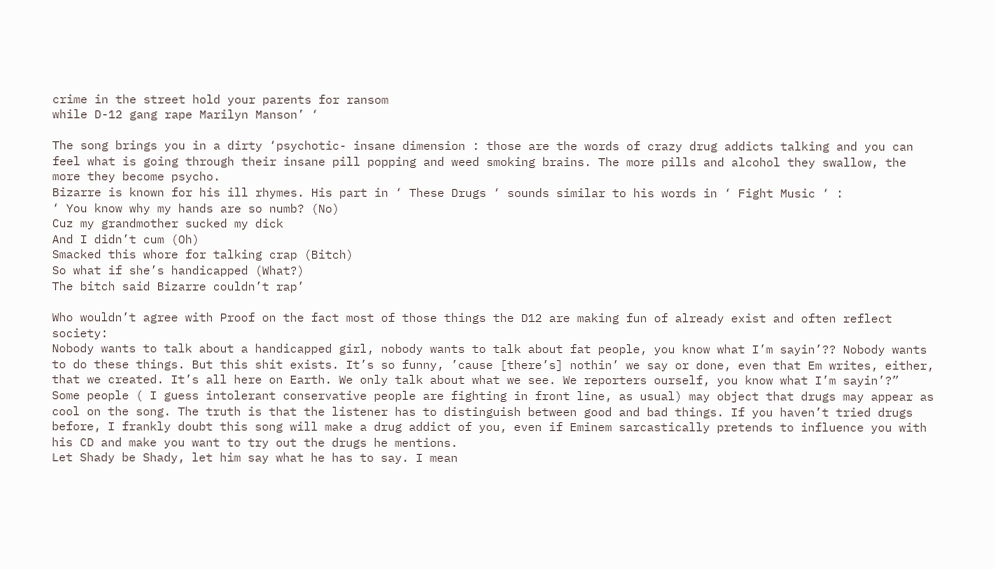crime in the street hold your parents for ransom
while D-12 gang rape Marilyn Manson’ ‘

The song brings you in a dirty ‘psychotic- insane dimension : those are the words of crazy drug addicts talking and you can feel what is going through their insane pill popping and weed smoking brains. The more pills and alcohol they swallow, the more they become psycho.
Bizarre is known for his ill rhymes. His part in ‘ These Drugs ‘ sounds similar to his words in ‘ Fight Music ‘ :
‘ You know why my hands are so numb? (No)
Cuz my grandmother sucked my dick
And I didn’t cum (Oh)
Smacked this whore for talking crap (Bitch)
So what if she’s handicapped (What?)
The bitch said Bizarre couldn’t rap’

Who wouldn’t agree with Proof on the fact most of those things the D12 are making fun of already exist and often reflect society:
Nobody wants to talk about a handicapped girl, nobody wants to talk about fat people, you know what I’m sayin’?? Nobody wants to do these things. But this shit exists. It’s so funny, ’cause [there’s] nothin’ we say or done, even that Em writes, either, that we created. It’s all here on Earth. We only talk about what we see. We reporters ourself, you know what I’m sayin’?”
Some people ( I guess intolerant conservative people are fighting in front line, as usual) may object that drugs may appear as cool on the song. The truth is that the listener has to distinguish between good and bad things. If you haven’t tried drugs before, I frankly doubt this song will make a drug addict of you, even if Eminem sarcastically pretends to influence you with his CD and make you want to try out the drugs he mentions.
Let Shady be Shady, let him say what he has to say. I mean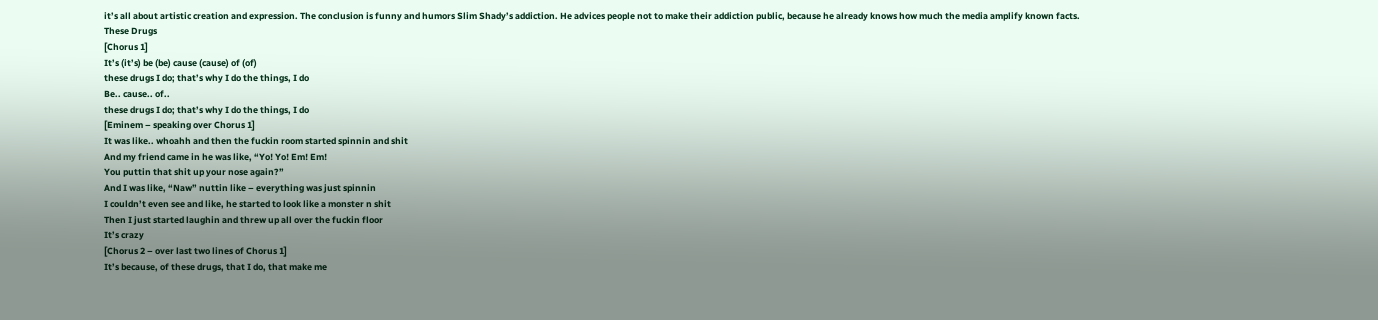it’s all about artistic creation and expression. The conclusion is funny and humors Slim Shady’s addiction. He advices people not to make their addiction public, because he already knows how much the media amplify known facts.
These Drugs
[Chorus 1]
It’s (it’s) be (be) cause (cause) of (of)
these drugs I do; that’s why I do the things, I do
Be.. cause.. of..
these drugs I do; that’s why I do the things, I do
[Eminem – speaking over Chorus 1]
It was like.. whoahh and then the fuckin room started spinnin and shit
And my friend came in he was like, “Yo! Yo! Em! Em!
You puttin that shit up your nose again?”
And I was like, “Naw” nuttin like – everything was just spinnin
I couldn’t even see and like, he started to look like a monster n shit
Then I just started laughin and threw up all over the fuckin floor
It’s crazy
[Chorus 2 – over last two lines of Chorus 1]
It’s because, of these drugs, that I do, that make me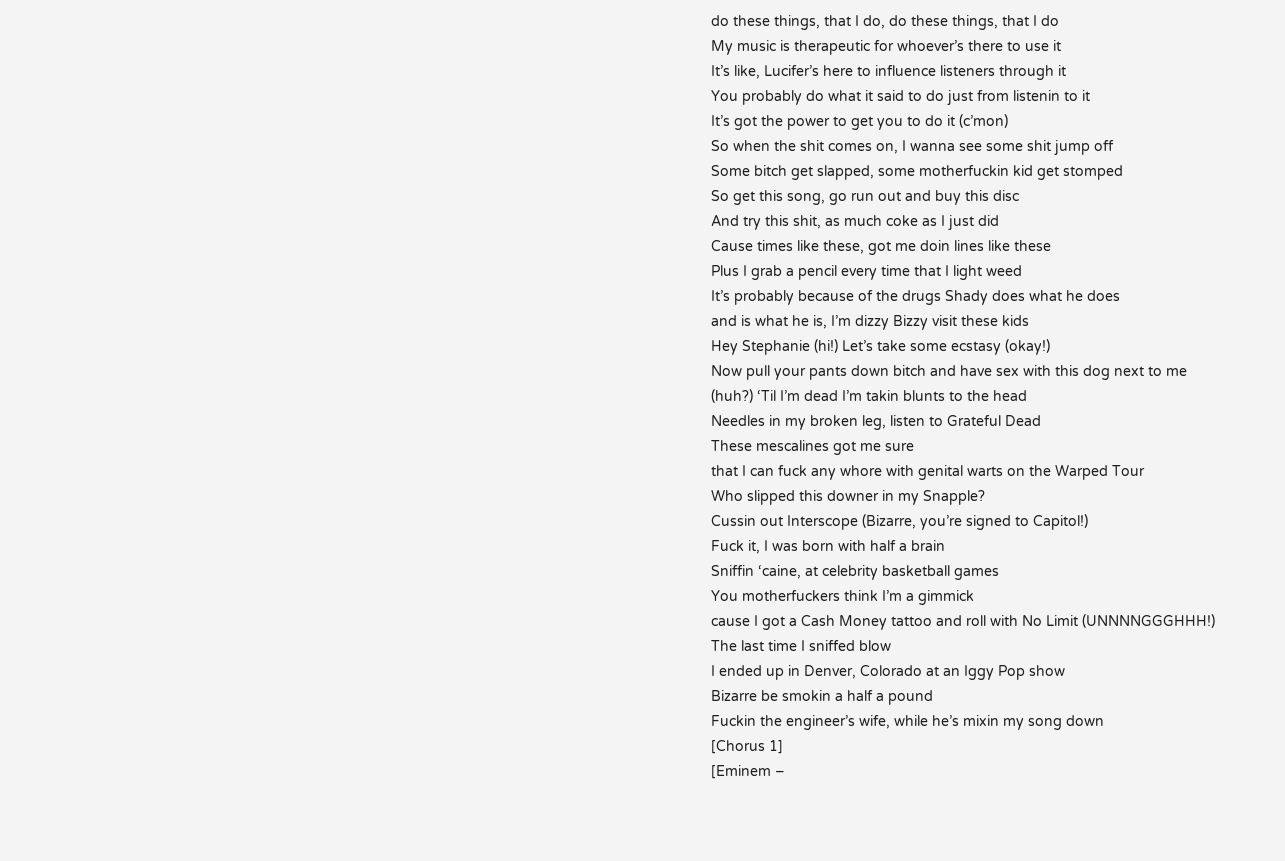do these things, that I do, do these things, that I do
My music is therapeutic for whoever’s there to use it
It’s like, Lucifer’s here to influence listeners through it
You probably do what it said to do just from listenin to it
It’s got the power to get you to do it (c’mon)
So when the shit comes on, I wanna see some shit jump off
Some bitch get slapped, some motherfuckin kid get stomped
So get this song, go run out and buy this disc
And try this shit, as much coke as I just did
Cause times like these, got me doin lines like these
Plus I grab a pencil every time that I light weed
It’s probably because of the drugs Shady does what he does
and is what he is, I’m dizzy Bizzy visit these kids
Hey Stephanie (hi!) Let’s take some ecstasy (okay!)
Now pull your pants down bitch and have sex with this dog next to me
(huh?) ‘Til I’m dead I’m takin blunts to the head
Needles in my broken leg, listen to Grateful Dead
These mescalines got me sure
that I can fuck any whore with genital warts on the Warped Tour
Who slipped this downer in my Snapple?
Cussin out Interscope (Bizarre, you’re signed to Capitol!)
Fuck it, I was born with half a brain
Sniffin ‘caine, at celebrity basketball games
You motherfuckers think I’m a gimmick
cause I got a Cash Money tattoo and roll with No Limit (UNNNNGGGHHH!)
The last time I sniffed blow
I ended up in Denver, Colorado at an Iggy Pop show
Bizarre be smokin a half a pound
Fuckin the engineer’s wife, while he’s mixin my song down
[Chorus 1]
[Eminem –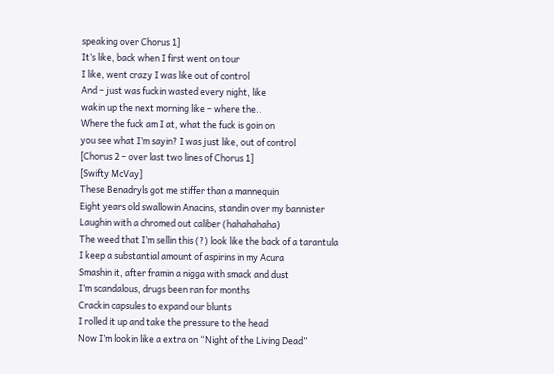speaking over Chorus 1]
It’s like, back when I first went on tour
I like, went crazy I was like out of control
And – just was fuckin wasted every night, like
wakin up the next morning like – where the..
Where the fuck am I at, what the fuck is goin on
you see what I’m sayin? I was just like, out of control
[Chorus 2 – over last two lines of Chorus 1]
[Swifty McVay]
These Benadryls got me stiffer than a mannequin
Eight years old swallowin Anacins, standin over my bannister
Laughin with a chromed out caliber (hahahahaha)
The weed that I’m sellin this (?) look like the back of a tarantula
I keep a substantial amount of aspirins in my Acura
Smashin it, after framin a nigga with smack and dust
I’m scandalous, drugs been ran for months
Crackin capsules to expand our blunts
I rolled it up and take the pressure to the head
Now I’m lookin like a extra on “Night of the Living Dead”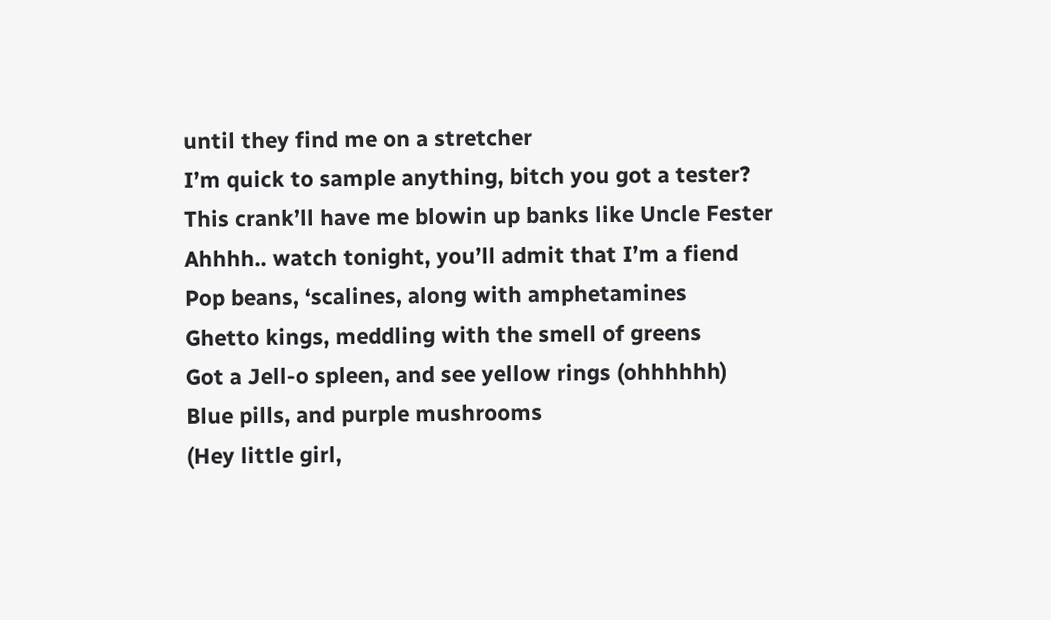until they find me on a stretcher
I’m quick to sample anything, bitch you got a tester?
This crank’ll have me blowin up banks like Uncle Fester
Ahhhh.. watch tonight, you’ll admit that I’m a fiend
Pop beans, ‘scalines, along with amphetamines
Ghetto kings, meddling with the smell of greens
Got a Jell-o spleen, and see yellow rings (ohhhhhh)
Blue pills, and purple mushrooms
(Hey little girl,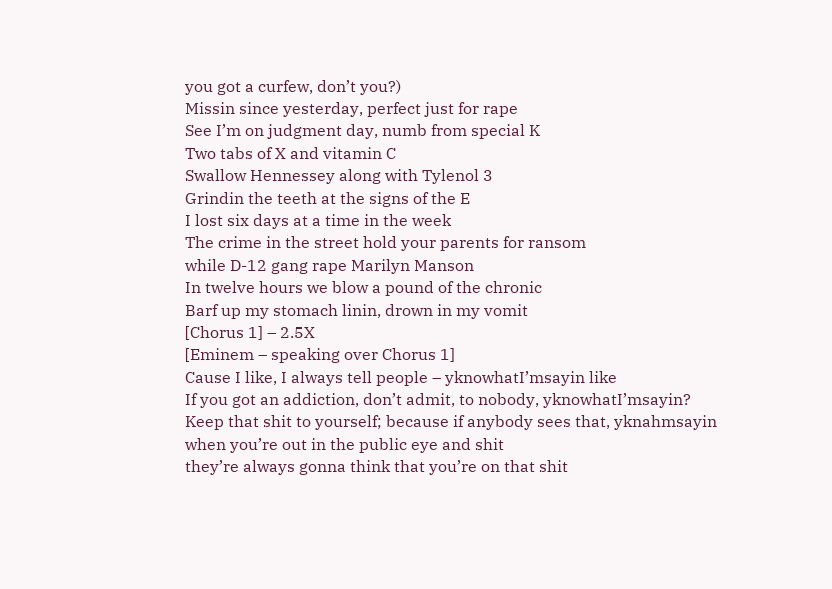you got a curfew, don’t you?)
Missin since yesterday, perfect just for rape
See I’m on judgment day, numb from special K
Two tabs of X and vitamin C
Swallow Hennessey along with Tylenol 3
Grindin the teeth at the signs of the E
I lost six days at a time in the week
The crime in the street hold your parents for ransom
while D-12 gang rape Marilyn Manson
In twelve hours we blow a pound of the chronic
Barf up my stomach linin, drown in my vomit
[Chorus 1] – 2.5X
[Eminem – speaking over Chorus 1]
Cause I like, I always tell people – yknowhatI’msayin like
If you got an addiction, don’t admit, to nobody, yknowhatI’msayin?
Keep that shit to yourself; because if anybody sees that, yknahmsayin
when you’re out in the public eye and shit
they’re always gonna think that you’re on that shit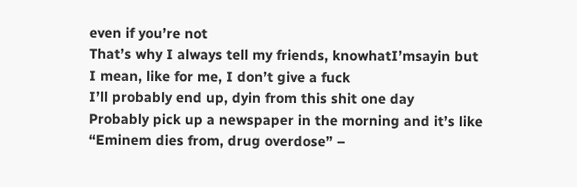even if you’re not
That’s why I always tell my friends, knowhatI’msayin but
I mean, like for me, I don’t give a fuck
I’ll probably end up, dyin from this shit one day
Probably pick up a newspaper in the morning and it’s like
“Eminem dies from, drug overdose” –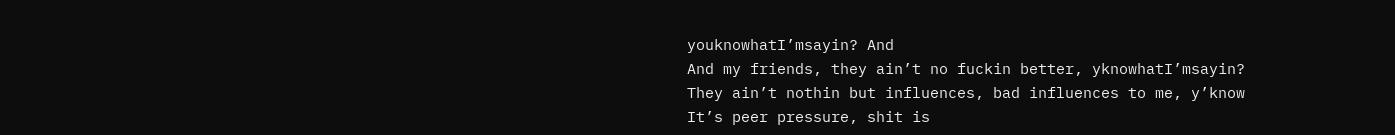youknowhatI’msayin? And
And my friends, they ain’t no fuckin better, yknowhatI’msayin?
They ain’t nothin but influences, bad influences to me, y’know
It’s peer pressure, shit is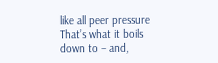like all peer pressure
That’s what it boils down to – and,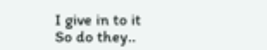I give in to it
So do they..